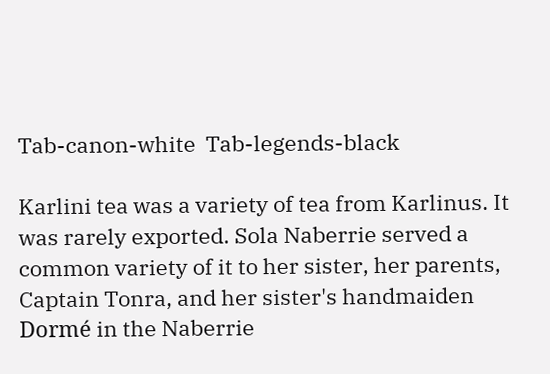Tab-canon-white  Tab-legends-black

Karlini tea was a variety of tea from Karlinus. It was rarely exported. Sola Naberrie served a common variety of it to her sister, her parents, Captain Tonra, and her sister's handmaiden Dormé in the Naberrie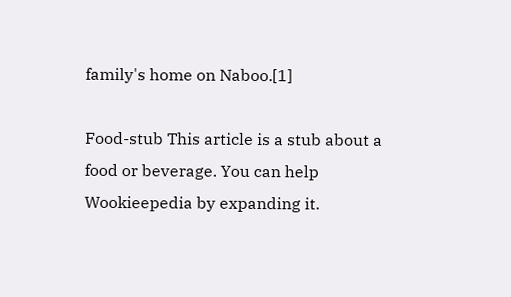family's home on Naboo.[1]

Food-stub This article is a stub about a food or beverage. You can help Wookieepedia by expanding it.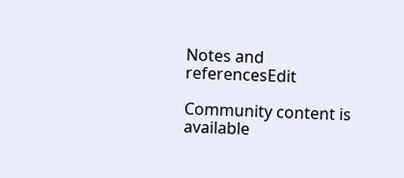Notes and referencesEdit

Community content is available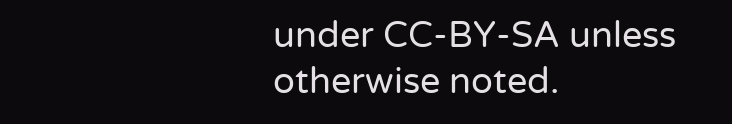under CC-BY-SA unless otherwise noted.